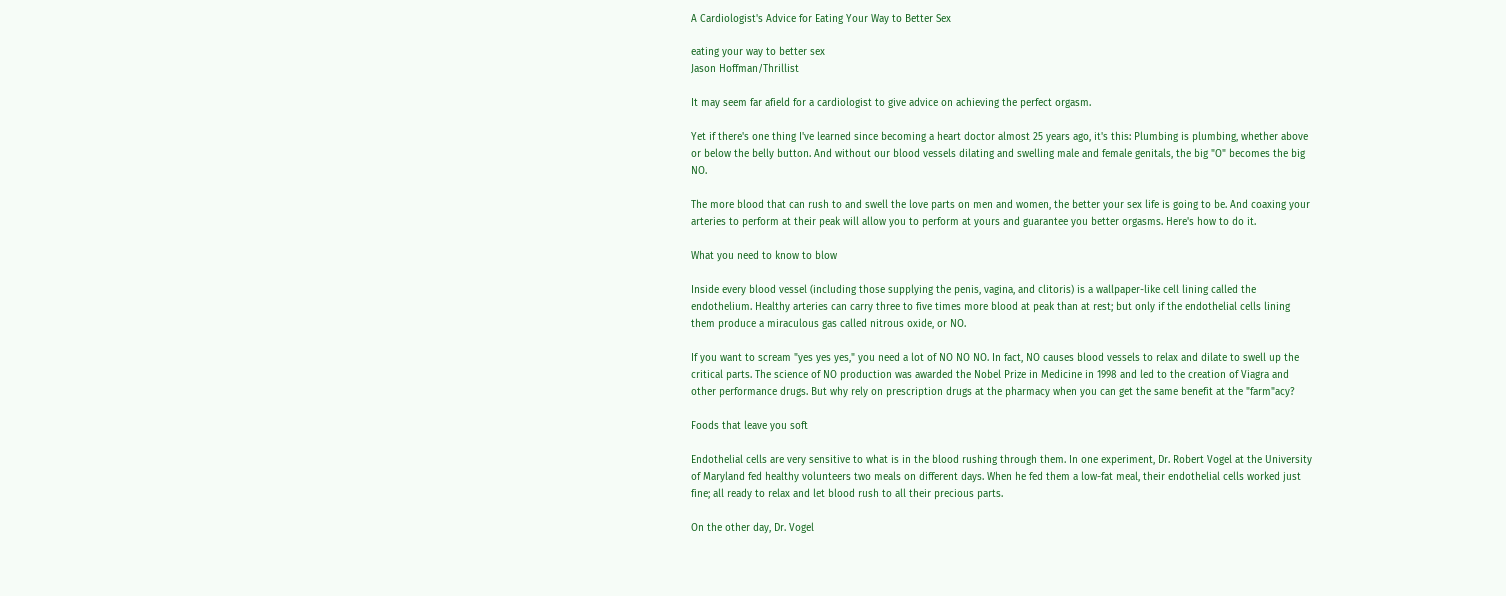A Cardiologist's Advice for Eating Your Way to Better Sex

eating your way to better sex
Jason Hoffman/Thrillist

It may seem far afield for a cardiologist to give advice on achieving the perfect orgasm.

Yet if there's one thing I've learned since becoming a heart doctor almost 25 years ago, it's this: Plumbing is plumbing, whether above or below the belly button. And without our blood vessels dilating and swelling male and female genitals, the big "O" becomes the big NO.

The more blood that can rush to and swell the love parts on men and women, the better your sex life is going to be. And coaxing your arteries to perform at their peak will allow you to perform at yours and guarantee you better orgasms. Here's how to do it.

What you need to know to blow

Inside every blood vessel (including those supplying the penis, vagina, and clitoris) is a wallpaper-like cell lining called the endothelium. Healthy arteries can carry three to five times more blood at peak than at rest; but only if the endothelial cells lining them produce a miraculous gas called nitrous oxide, or NO.

If you want to scream "yes yes yes," you need a lot of NO NO NO. In fact, NO causes blood vessels to relax and dilate to swell up the critical parts. The science of NO production was awarded the Nobel Prize in Medicine in 1998 and led to the creation of Viagra and other performance drugs. But why rely on prescription drugs at the pharmacy when you can get the same benefit at the "farm"acy?

Foods that leave you soft

Endothelial cells are very sensitive to what is in the blood rushing through them. In one experiment, Dr. Robert Vogel at the University of Maryland fed healthy volunteers two meals on different days. When he fed them a low-fat meal, their endothelial cells worked just fine; all ready to relax and let blood rush to all their precious parts.

On the other day, Dr. Vogel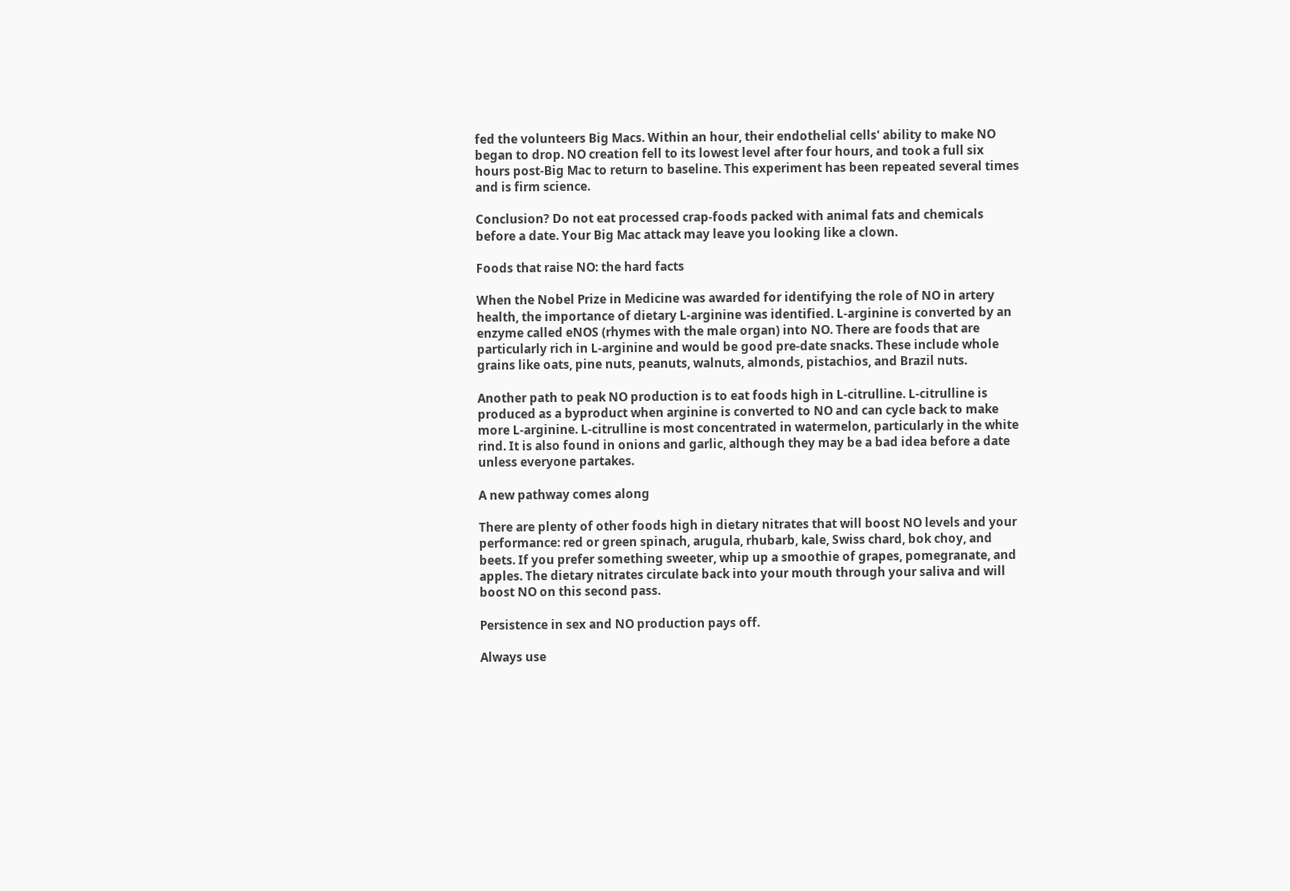fed the volunteers Big Macs. Within an hour, their endothelial cells' ability to make NO began to drop. NO creation fell to its lowest level after four hours, and took a full six hours post-Big Mac to return to baseline. This experiment has been repeated several times and is firm science.

Conclusion? Do not eat processed crap-foods packed with animal fats and chemicals before a date. Your Big Mac attack may leave you looking like a clown.

Foods that raise NO: the hard facts

When the Nobel Prize in Medicine was awarded for identifying the role of NO in artery health, the importance of dietary L-arginine was identified. L-arginine is converted by an enzyme called eNOS (rhymes with the male organ) into NO. There are foods that are particularly rich in L-arginine and would be good pre-date snacks. These include whole grains like oats, pine nuts, peanuts, walnuts, almonds, pistachios, and Brazil nuts.

Another path to peak NO production is to eat foods high in L-citrulline. L-citrulline is produced as a byproduct when arginine is converted to NO and can cycle back to make more L-arginine. L-citrulline is most concentrated in watermelon, particularly in the white rind. It is also found in onions and garlic, although they may be a bad idea before a date unless everyone partakes.

A new pathway comes along

There are plenty of other foods high in dietary nitrates that will boost NO levels and your performance: red or green spinach, arugula, rhubarb, kale, Swiss chard, bok choy, and beets. If you prefer something sweeter, whip up a smoothie of grapes, pomegranate, and apples. The dietary nitrates circulate back into your mouth through your saliva and will boost NO on this second pass.

Persistence in sex and NO production pays off.

Always use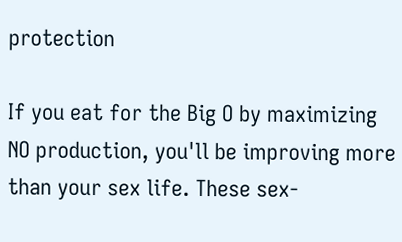protection

If you eat for the Big O by maximizing NO production, you'll be improving more than your sex life. These sex-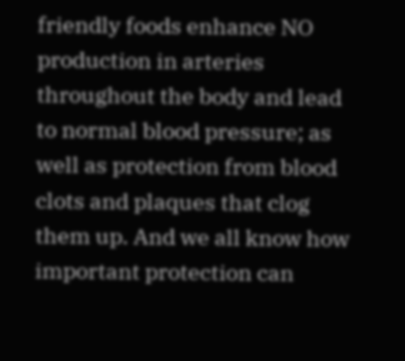friendly foods enhance NO production in arteries throughout the body and lead to normal blood pressure; as well as protection from blood clots and plaques that clog them up. And we all know how important protection can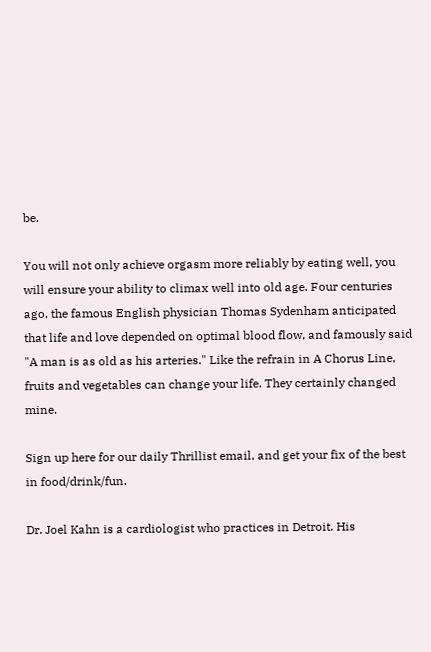be.

You will not only achieve orgasm more reliably by eating well, you will ensure your ability to climax well into old age. Four centuries ago, the famous English physician Thomas Sydenham anticipated that life and love depended on optimal blood flow, and famously said "A man is as old as his arteries." Like the refrain in A Chorus Line, fruits and vegetables can change your life. They certainly changed mine.

Sign up here for our daily Thrillist email, and get your fix of the best in food/drink/fun.

Dr. Joel Kahn is a cardiologist who practices in Detroit. His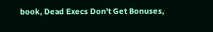book, Dead Execs Don't Get Bonuses,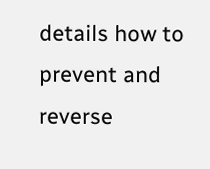details how to prevent and reverse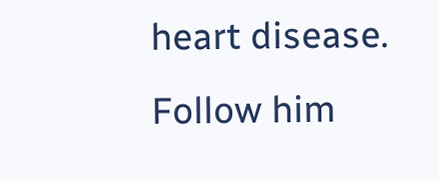heart disease. Follow him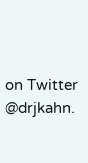on Twitter @drjkahn.